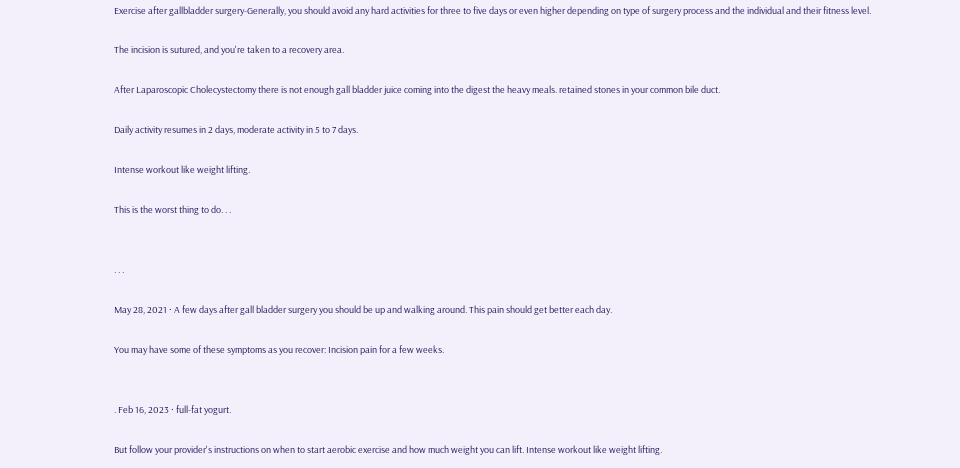Exercise after gallbladder surgery-Generally, you should avoid any hard activities for three to five days or even higher depending on type of surgery process and the individual and their fitness level.

The incision is sutured, and you're taken to a recovery area.

After Laparoscopic Cholecystectomy there is not enough gall bladder juice coming into the digest the heavy meals. retained stones in your common bile duct.

Daily activity resumes in 2 days, moderate activity in 5 to 7 days.

Intense workout like weight lifting.

This is the worst thing to do. . .


. . .

May 28, 2021 · A few days after gall bladder surgery you should be up and walking around. This pain should get better each day.

You may have some of these symptoms as you recover: Incision pain for a few weeks.


. Feb 16, 2023 · full-fat yogurt.

But follow your provider's instructions on when to start aerobic exercise and how much weight you can lift. Intense workout like weight lifting.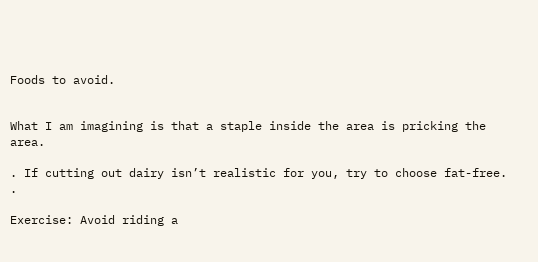Foods to avoid.


What I am imagining is that a staple inside the area is pricking the area.

. If cutting out dairy isn’t realistic for you, try to choose fat-free. .

Exercise: Avoid riding a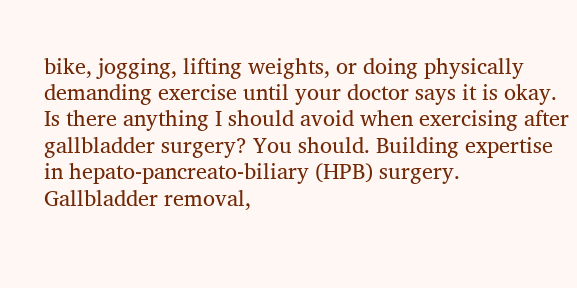bike, jogging, lifting weights, or doing physically demanding exercise until your doctor says it is okay. Is there anything I should avoid when exercising after gallbladder surgery? You should. Building expertise in hepato-pancreato-biliary (HPB) surgery. Gallbladder removal,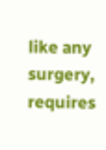like any surgery, requires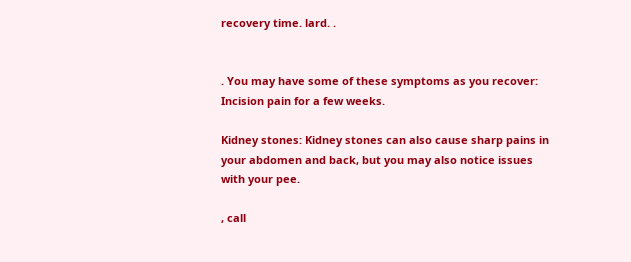recovery time. lard. .


. You may have some of these symptoms as you recover: Incision pain for a few weeks.

Kidney stones: Kidney stones can also cause sharp pains in your abdomen and back, but you may also notice issues with your pee.

, call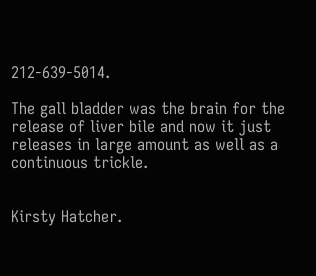212-639-5014.

The gall bladder was the brain for the release of liver bile and now it just releases in large amount as well as a continuous trickle.


Kirsty Hatcher.